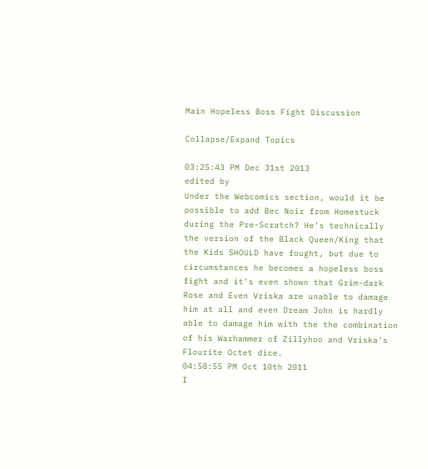Main Hopeless Boss Fight Discussion

Collapse/Expand Topics

03:25:43 PM Dec 31st 2013
edited by
Under the Webcomics section, would it be possible to add Bec Noir from Homestuck during the Pre-Scratch? He's technically the version of the Black Queen/King that the Kids SHOULD have fought, but due to circumstances he becomes a hopeless boss fight and it's even shown that Grim-dark Rose and Even Vriska are unable to damage him at all and even Dream John is hardly able to damage him with the the combination of his Warhammer of Zillyhoo and Vriska's Flourite Octet dice.
04:58:55 PM Oct 10th 2011
I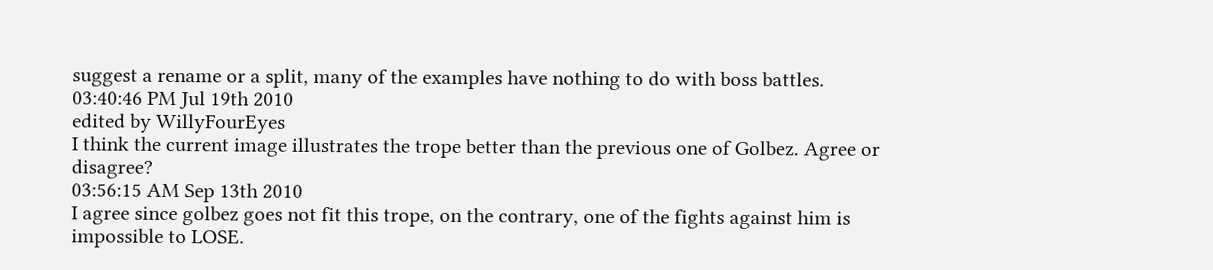suggest a rename or a split, many of the examples have nothing to do with boss battles.
03:40:46 PM Jul 19th 2010
edited by WillyFourEyes
I think the current image illustrates the trope better than the previous one of Golbez. Agree or disagree?
03:56:15 AM Sep 13th 2010
I agree since golbez goes not fit this trope, on the contrary, one of the fights against him is impossible to LOSE.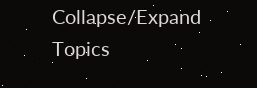Collapse/Expand Topics